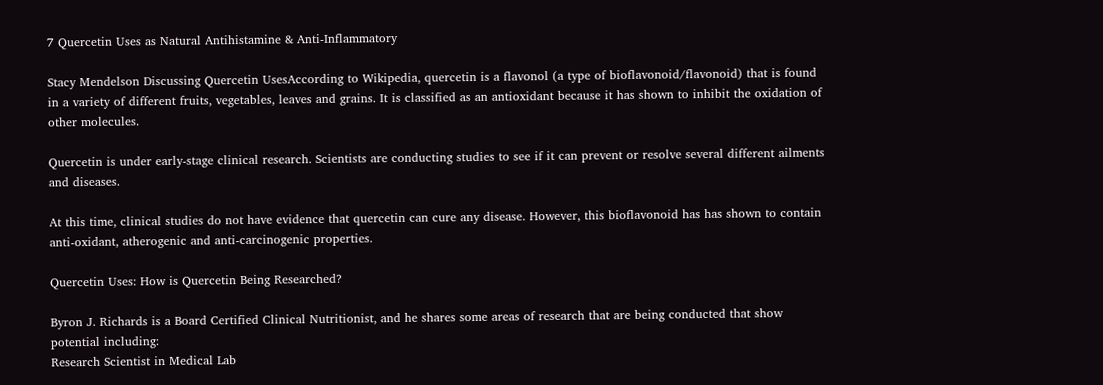7 Quercetin Uses as Natural Antihistamine & Anti-Inflammatory

Stacy Mendelson Discussing Quercetin UsesAccording to Wikipedia, quercetin is a flavonol (a type of bioflavonoid/flavonoid) that is found in a variety of different fruits, vegetables, leaves and grains. It is classified as an antioxidant because it has shown to inhibit the oxidation of other molecules.

Quercetin is under early-stage clinical research. Scientists are conducting studies to see if it can prevent or resolve several different ailments and diseases.

At this time, clinical studies do not have evidence that quercetin can cure any disease. However, this bioflavonoid has has shown to contain anti-oxidant, atherogenic and anti-carcinogenic properties.

Quercetin Uses: How is Quercetin Being Researched?

Byron J. Richards is a Board Certified Clinical Nutritionist, and he shares some areas of research that are being conducted that show potential including:
Research Scientist in Medical Lab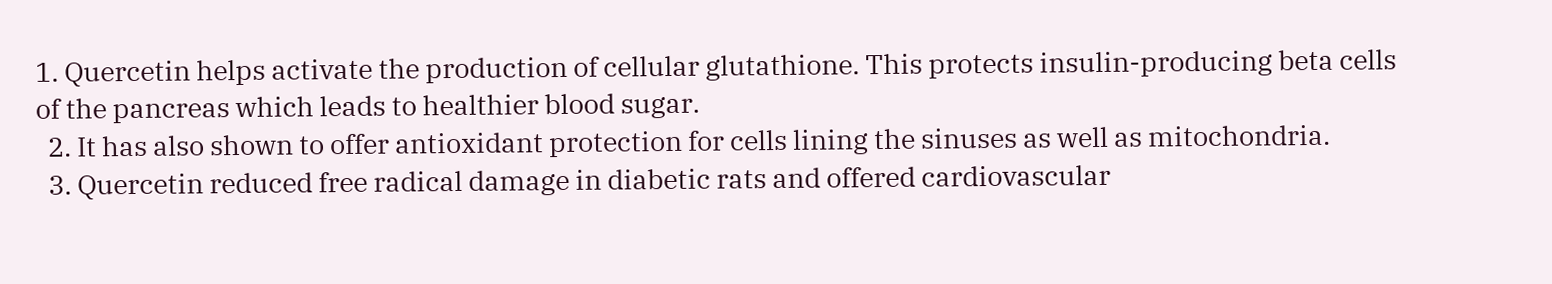1. Quercetin helps activate the production of cellular glutathione. This protects insulin-producing beta cells of the pancreas which leads to healthier blood sugar.
  2. It has also shown to offer antioxidant protection for cells lining the sinuses as well as mitochondria.
  3. Quercetin reduced free radical damage in diabetic rats and offered cardiovascular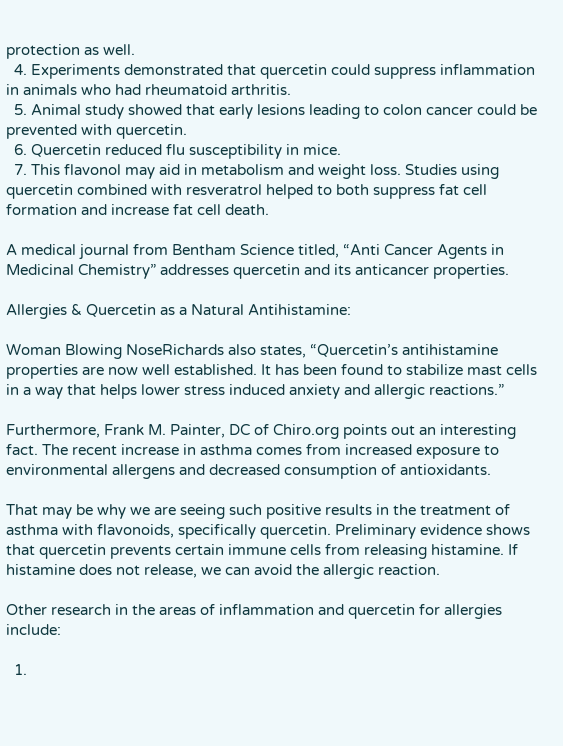protection as well.
  4. Experiments demonstrated that quercetin could suppress inflammation in animals who had rheumatoid arthritis.
  5. Animal study showed that early lesions leading to colon cancer could be prevented with quercetin.
  6. Quercetin reduced flu susceptibility in mice.
  7. This flavonol may aid in metabolism and weight loss. Studies using quercetin combined with resveratrol helped to both suppress fat cell formation and increase fat cell death.

A medical journal from Bentham Science titled, “Anti Cancer Agents in Medicinal Chemistry” addresses quercetin and its anticancer properties.

Allergies & Quercetin as a Natural Antihistamine:

Woman Blowing NoseRichards also states, “Quercetin’s antihistamine properties are now well established. It has been found to stabilize mast cells in a way that helps lower stress induced anxiety and allergic reactions.”

Furthermore, Frank M. Painter, DC of Chiro.org points out an interesting fact. The recent increase in asthma comes from increased exposure to environmental allergens and decreased consumption of antioxidants.

That may be why we are seeing such positive results in the treatment of asthma with flavonoids, specifically quercetin. Preliminary evidence shows that quercetin prevents certain immune cells from releasing histamine. If histamine does not release, we can avoid the allergic reaction.

Other research in the areas of inflammation and quercetin for allergies include:

  1.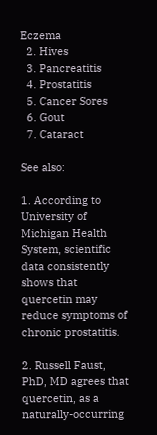Eczema
  2. Hives
  3. Pancreatitis
  4. Prostatitis
  5. Cancer Sores
  6. Gout
  7. Cataract

See also:

1. According to University of Michigan Health System, scientific data consistently shows that quercetin may reduce symptoms of chronic prostatitis.

2. Russell Faust, PhD, MD agrees that quercetin, as a naturally-occurring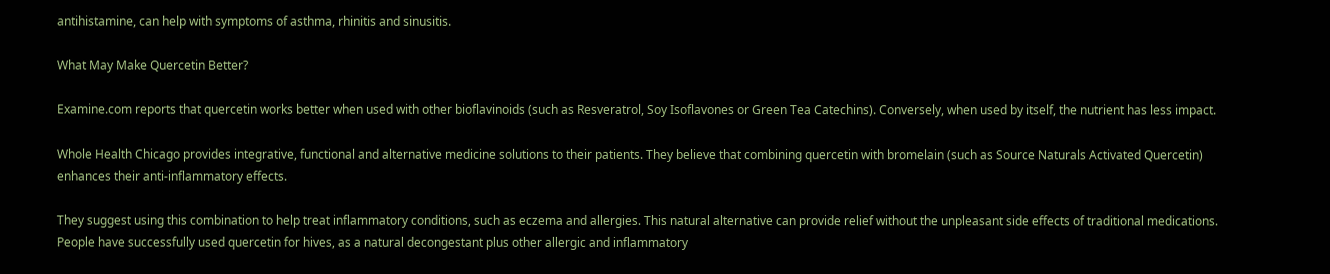antihistamine, can help with symptoms of asthma, rhinitis and sinusitis.

What May Make Quercetin Better?

Examine.com reports that quercetin works better when used with other bioflavinoids (such as Resveratrol, Soy Isoflavones or Green Tea Catechins). Conversely, when used by itself, the nutrient has less impact.

Whole Health Chicago provides integrative, functional and alternative medicine solutions to their patients. They believe that combining quercetin with bromelain (such as Source Naturals Activated Quercetin) enhances their anti-inflammatory effects.

They suggest using this combination to help treat inflammatory conditions, such as eczema and allergies. This natural alternative can provide relief without the unpleasant side effects of traditional medications. People have successfully used quercetin for hives, as a natural decongestant plus other allergic and inflammatory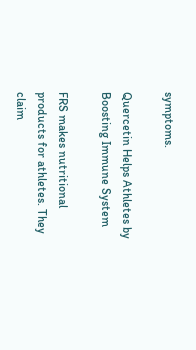symptoms.

Quercetin Helps Athletes by Boosting Immune System

FRS makes nutritional products for athletes. They claim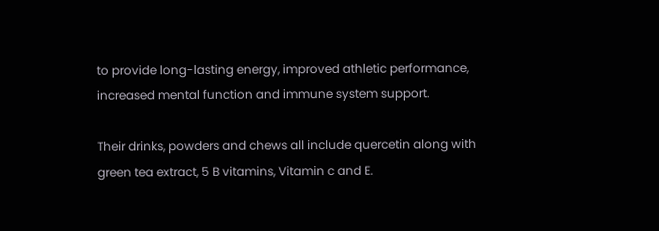to provide long-lasting energy, improved athletic performance, increased mental function and immune system support.

Their drinks, powders and chews all include quercetin along with green tea extract, 5 B vitamins, Vitamin c and E.